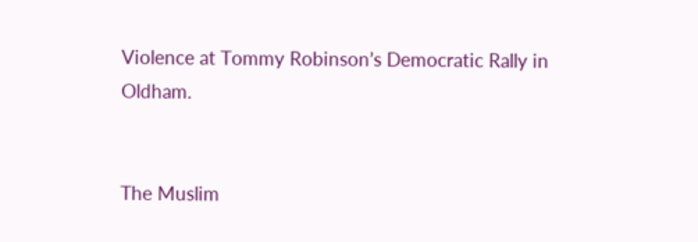Violence at Tommy Robinson’s Democratic Rally in Oldham.


The Muslim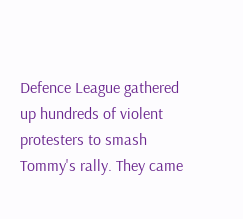Defence League gathered up hundreds of violent protesters to smash Tommy's rally. They came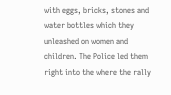with eggs, bricks, stones and water bottles which they unleashed on women and children. The Police led them right into the where the rally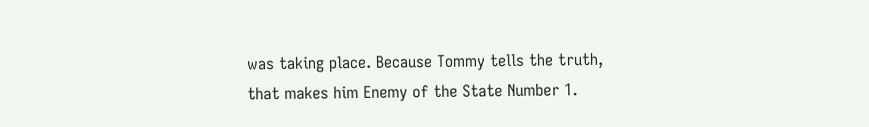was taking place. Because Tommy tells the truth, that makes him Enemy of the State Number 1.